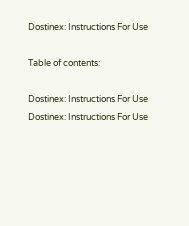Dostinex: Instructions For Use

Table of contents:

Dostinex: Instructions For Use
Dostinex: Instructions For Use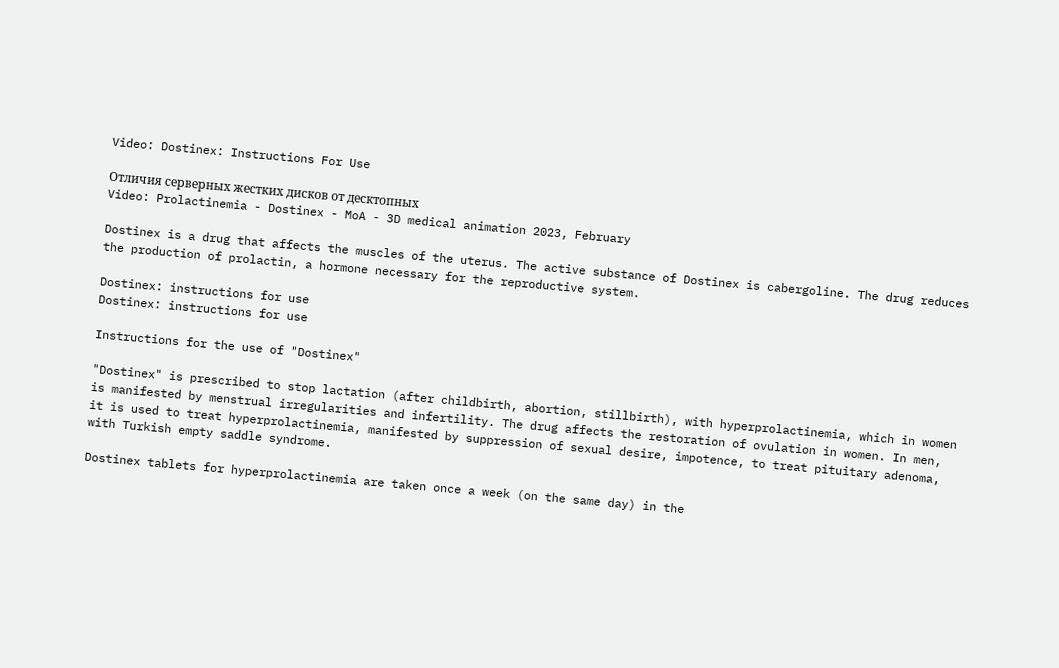Video: Dostinex: Instructions For Use

Отличия серверных жестких дисков от десктопных
Video: Prolactinemia - Dostinex - MoA - 3D medical animation 2023, February

Dostinex is a drug that affects the muscles of the uterus. The active substance of Dostinex is cabergoline. The drug reduces the production of prolactin, a hormone necessary for the reproductive system.

Dostinex: instructions for use
Dostinex: instructions for use

Instructions for the use of "Dostinex"

"Dostinex" is prescribed to stop lactation (after childbirth, abortion, stillbirth), with hyperprolactinemia, which in women is manifested by menstrual irregularities and infertility. The drug affects the restoration of ovulation in women. In men, it is used to treat hyperprolactinemia, manifested by suppression of sexual desire, impotence, to treat pituitary adenoma, with Turkish empty saddle syndrome.

Dostinex tablets for hyperprolactinemia are taken once a week (on the same day) in the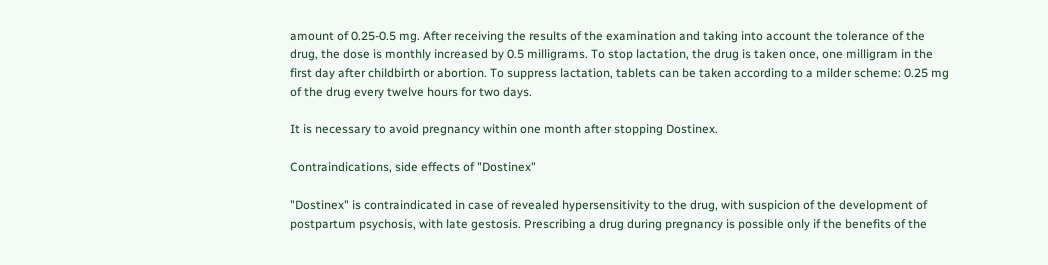amount of 0.25-0.5 mg. After receiving the results of the examination and taking into account the tolerance of the drug, the dose is monthly increased by 0.5 milligrams. To stop lactation, the drug is taken once, one milligram in the first day after childbirth or abortion. To suppress lactation, tablets can be taken according to a milder scheme: 0.25 mg of the drug every twelve hours for two days.

It is necessary to avoid pregnancy within one month after stopping Dostinex.

Contraindications, side effects of "Dostinex"

"Dostinex" is contraindicated in case of revealed hypersensitivity to the drug, with suspicion of the development of postpartum psychosis, with late gestosis. Prescribing a drug during pregnancy is possible only if the benefits of the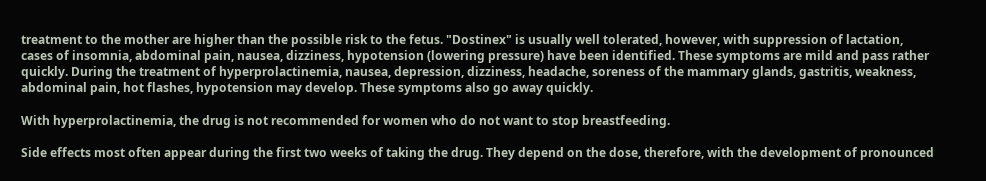treatment to the mother are higher than the possible risk to the fetus. "Dostinex" is usually well tolerated, however, with suppression of lactation, cases of insomnia, abdominal pain, nausea, dizziness, hypotension (lowering pressure) have been identified. These symptoms are mild and pass rather quickly. During the treatment of hyperprolactinemia, nausea, depression, dizziness, headache, soreness of the mammary glands, gastritis, weakness, abdominal pain, hot flashes, hypotension may develop. These symptoms also go away quickly.

With hyperprolactinemia, the drug is not recommended for women who do not want to stop breastfeeding.

Side effects most often appear during the first two weeks of taking the drug. They depend on the dose, therefore, with the development of pronounced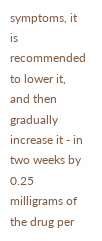symptoms, it is recommended to lower it, and then gradually increase it - in two weeks by 0.25 milligrams of the drug per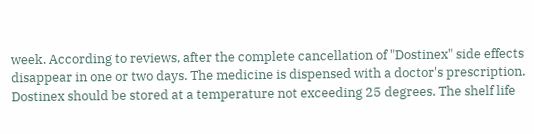week. According to reviews, after the complete cancellation of "Dostinex" side effects disappear in one or two days. The medicine is dispensed with a doctor's prescription. Dostinex should be stored at a temperature not exceeding 25 degrees. The shelf life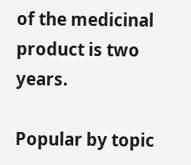of the medicinal product is two years.

Popular by topic